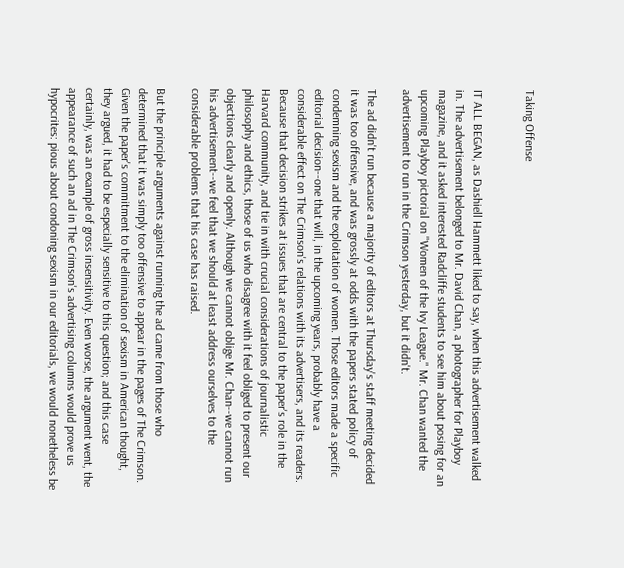Taking Offense


IT ALL BEGAN, as Dashiell Hammett liked to say, when this advertisement walked in. The advertisement belonged to Mr. David Chan, a photographer for Playboy magazine, and it asked interested Radcliffe students to see him about posing for an upcoming Playboy pictorial on "Women of the Ivy League." Mr. Chan wanted the advertisement to run in the Crimson yesterday, but it didn't.

The ad didn't run because a majority of editors at Thursday's staff meeting decided it was too offensive, and was grossly at odds with the papers stated policy of condemning sexism and the exploitation of women. Those editors made a specific editorial decision--one that will, in the upcoming years, probably have a considerable effect on The Crimson's relations with its advertisers, and its readers. Because that decision strikes at issues that are central to the paper's role in the Harvard community, and tie in with crucial considerations of journalistic philosophy and ethics, those of us who disagree with it feel obliged to present our objections clearly and openly. Although we cannot oblige Mr. Chan--we cannot run his advertisement--we feel that we should at least address ourselves to the considerable problems that his case has raised.

But the principle arguments against running the ad came from those who determined that it was simply too offensive to appear in the pages of The Crimson. Given the paper's commitment to the elimination of sexism in American thought, they argued, it had to be especially sensitive to this question; and this case certainly, was an example of gross insensitivity. Even worse, the argument went, the appearance of such an ad in The Crimson's advertising columns would prove us hypocrites: pious about condoning sexism in our editorials, we would nonetheless be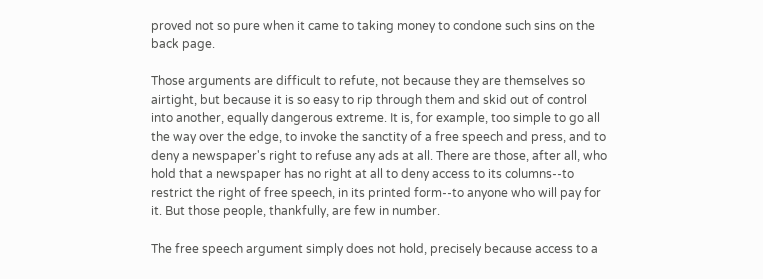proved not so pure when it came to taking money to condone such sins on the back page.

Those arguments are difficult to refute, not because they are themselves so airtight, but because it is so easy to rip through them and skid out of control into another, equally dangerous extreme. It is, for example, too simple to go all the way over the edge, to invoke the sanctity of a free speech and press, and to deny a newspaper's right to refuse any ads at all. There are those, after all, who hold that a newspaper has no right at all to deny access to its columns--to restrict the right of free speech, in its printed form--to anyone who will pay for it. But those people, thankfully, are few in number.

The free speech argument simply does not hold, precisely because access to a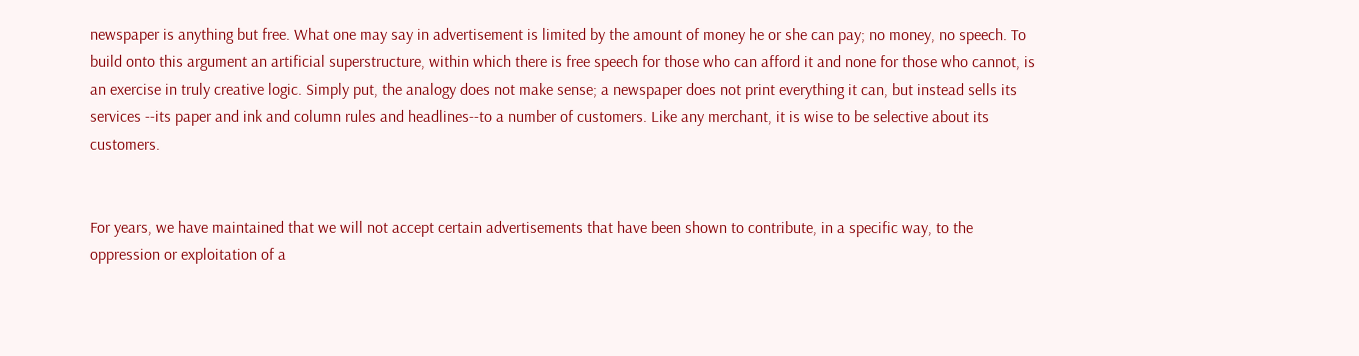newspaper is anything but free. What one may say in advertisement is limited by the amount of money he or she can pay; no money, no speech. To build onto this argument an artificial superstructure, within which there is free speech for those who can afford it and none for those who cannot, is an exercise in truly creative logic. Simply put, the analogy does not make sense; a newspaper does not print everything it can, but instead sells its services --its paper and ink and column rules and headlines--to a number of customers. Like any merchant, it is wise to be selective about its customers.


For years, we have maintained that we will not accept certain advertisements that have been shown to contribute, in a specific way, to the oppression or exploitation of a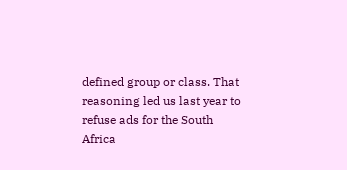defined group or class. That reasoning led us last year to refuse ads for the South Africa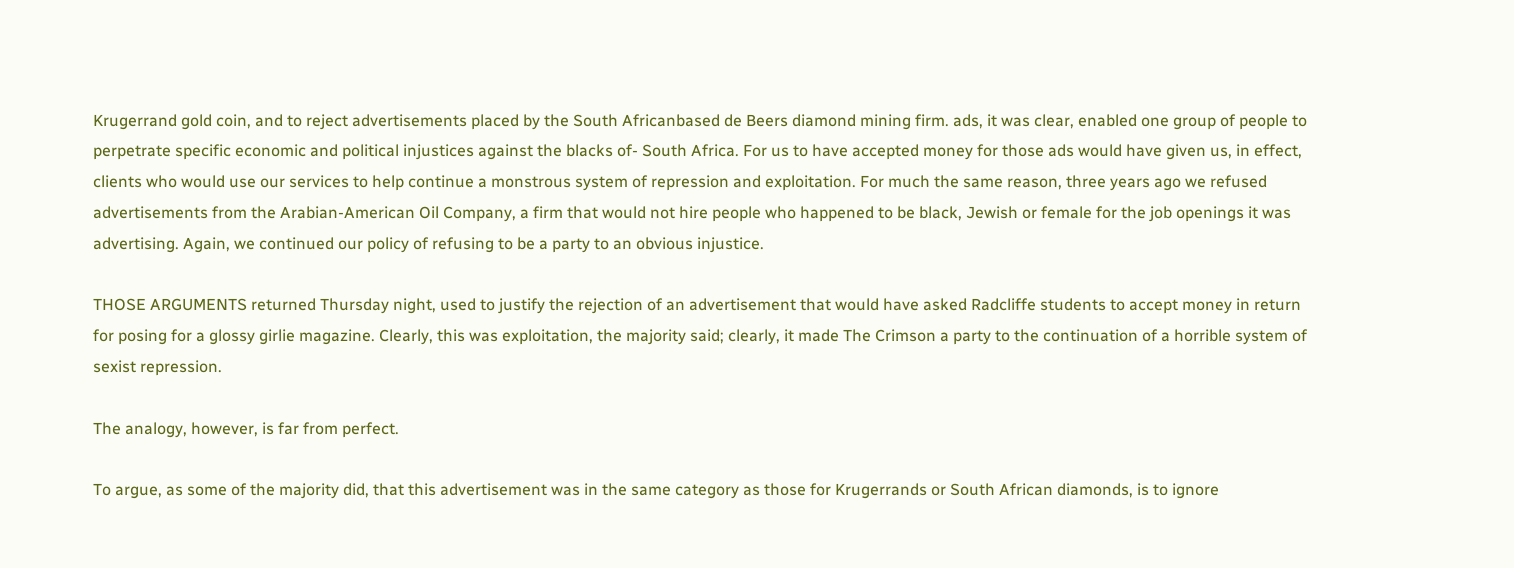Krugerrand gold coin, and to reject advertisements placed by the South Africanbased de Beers diamond mining firm. ads, it was clear, enabled one group of people to perpetrate specific economic and political injustices against the blacks of- South Africa. For us to have accepted money for those ads would have given us, in effect, clients who would use our services to help continue a monstrous system of repression and exploitation. For much the same reason, three years ago we refused advertisements from the Arabian-American Oil Company, a firm that would not hire people who happened to be black, Jewish or female for the job openings it was advertising. Again, we continued our policy of refusing to be a party to an obvious injustice.

THOSE ARGUMENTS returned Thursday night, used to justify the rejection of an advertisement that would have asked Radcliffe students to accept money in return for posing for a glossy girlie magazine. Clearly, this was exploitation, the majority said; clearly, it made The Crimson a party to the continuation of a horrible system of sexist repression.

The analogy, however, is far from perfect.

To argue, as some of the majority did, that this advertisement was in the same category as those for Krugerrands or South African diamonds, is to ignore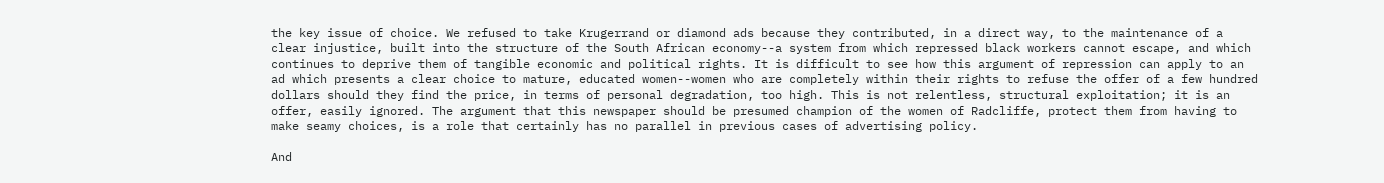the key issue of choice. We refused to take Krugerrand or diamond ads because they contributed, in a direct way, to the maintenance of a clear injustice, built into the structure of the South African economy--a system from which repressed black workers cannot escape, and which continues to deprive them of tangible economic and political rights. It is difficult to see how this argument of repression can apply to an ad which presents a clear choice to mature, educated women--women who are completely within their rights to refuse the offer of a few hundred dollars should they find the price, in terms of personal degradation, too high. This is not relentless, structural exploitation; it is an offer, easily ignored. The argument that this newspaper should be presumed champion of the women of Radcliffe, protect them from having to make seamy choices, is a role that certainly has no parallel in previous cases of advertising policy.

And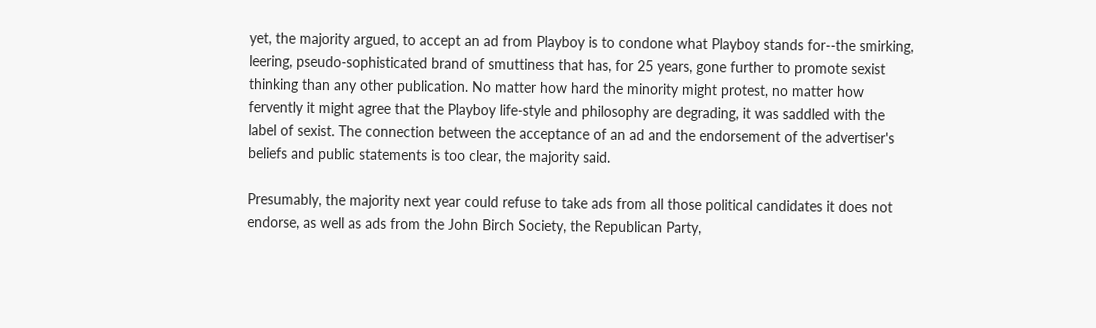yet, the majority argued, to accept an ad from Playboy is to condone what Playboy stands for--the smirking, leering, pseudo-sophisticated brand of smuttiness that has, for 25 years, gone further to promote sexist thinking than any other publication. No matter how hard the minority might protest, no matter how fervently it might agree that the Playboy life-style and philosophy are degrading, it was saddled with the label of sexist. The connection between the acceptance of an ad and the endorsement of the advertiser's beliefs and public statements is too clear, the majority said.

Presumably, the majority next year could refuse to take ads from all those political candidates it does not endorse, as well as ads from the John Birch Society, the Republican Party,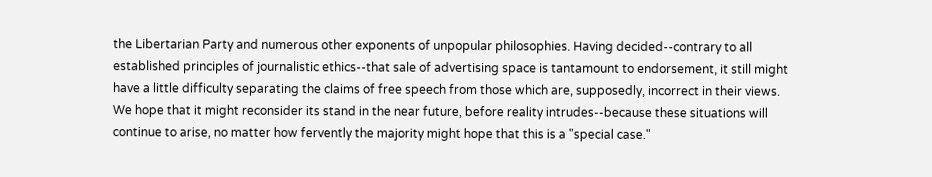the Libertarian Party and numerous other exponents of unpopular philosophies. Having decided--contrary to all established principles of journalistic ethics--that sale of advertising space is tantamount to endorsement, it still might have a little difficulty separating the claims of free speech from those which are, supposedly, incorrect in their views. We hope that it might reconsider its stand in the near future, before reality intrudes--because these situations will continue to arise, no matter how fervently the majority might hope that this is a "special case."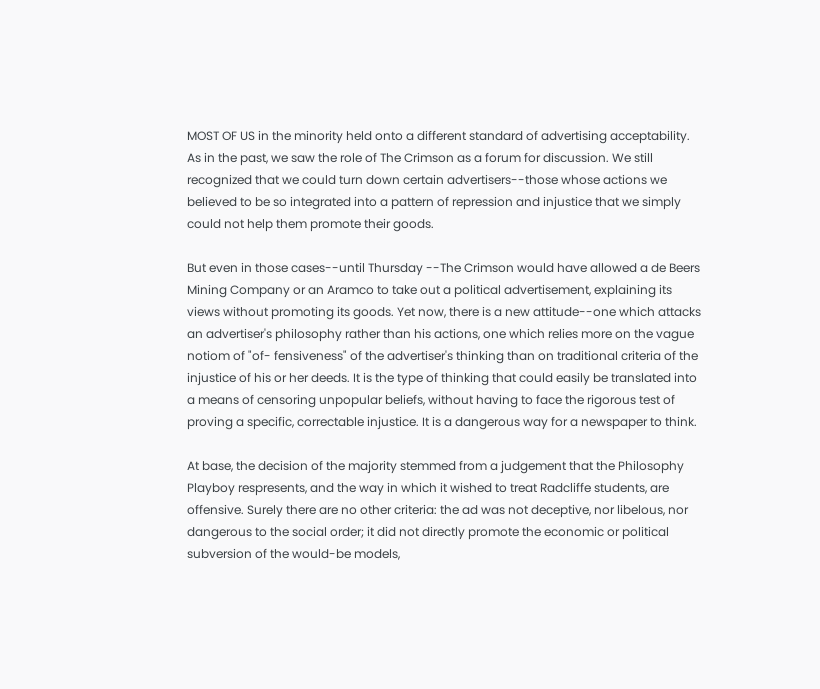MOST OF US in the minority held onto a different standard of advertising acceptability. As in the past, we saw the role of The Crimson as a forum for discussion. We still recognized that we could turn down certain advertisers--those whose actions we believed to be so integrated into a pattern of repression and injustice that we simply could not help them promote their goods.

But even in those cases--until Thursday --The Crimson would have allowed a de Beers Mining Company or an Aramco to take out a political advertisement, explaining its views without promoting its goods. Yet now, there is a new attitude--one which attacks an advertiser's philosophy rather than his actions, one which relies more on the vague notiom of "of- fensiveness" of the advertiser's thinking than on traditional criteria of the injustice of his or her deeds. It is the type of thinking that could easily be translated into a means of censoring unpopular beliefs, without having to face the rigorous test of proving a specific, correctable injustice. It is a dangerous way for a newspaper to think.

At base, the decision of the majority stemmed from a judgement that the Philosophy Playboy respresents, and the way in which it wished to treat Radcliffe students, are offensive. Surely there are no other criteria: the ad was not deceptive, nor libelous, nor dangerous to the social order; it did not directly promote the economic or political subversion of the would-be models,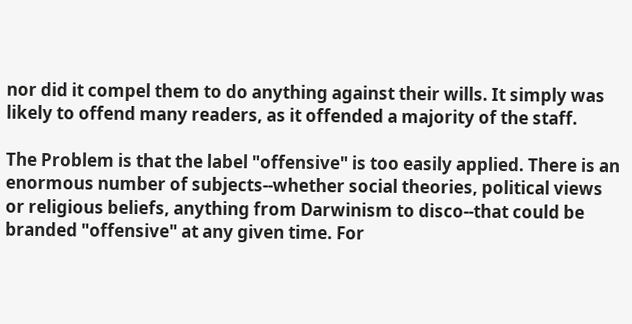nor did it compel them to do anything against their wills. It simply was likely to offend many readers, as it offended a majority of the staff.

The Problem is that the label "offensive" is too easily applied. There is an enormous number of subjects--whether social theories, political views or religious beliefs, anything from Darwinism to disco--that could be branded "offensive" at any given time. For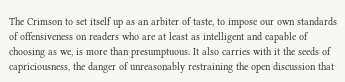The Crimson to set itself up as an arbiter of taste, to impose our own standards of offensiveness on readers who are at least as intelligent and capable of choosing as we, is more than presumptuous. It also carries with it the seeds of capriciousness, the danger of unreasonably restraining the open discussion that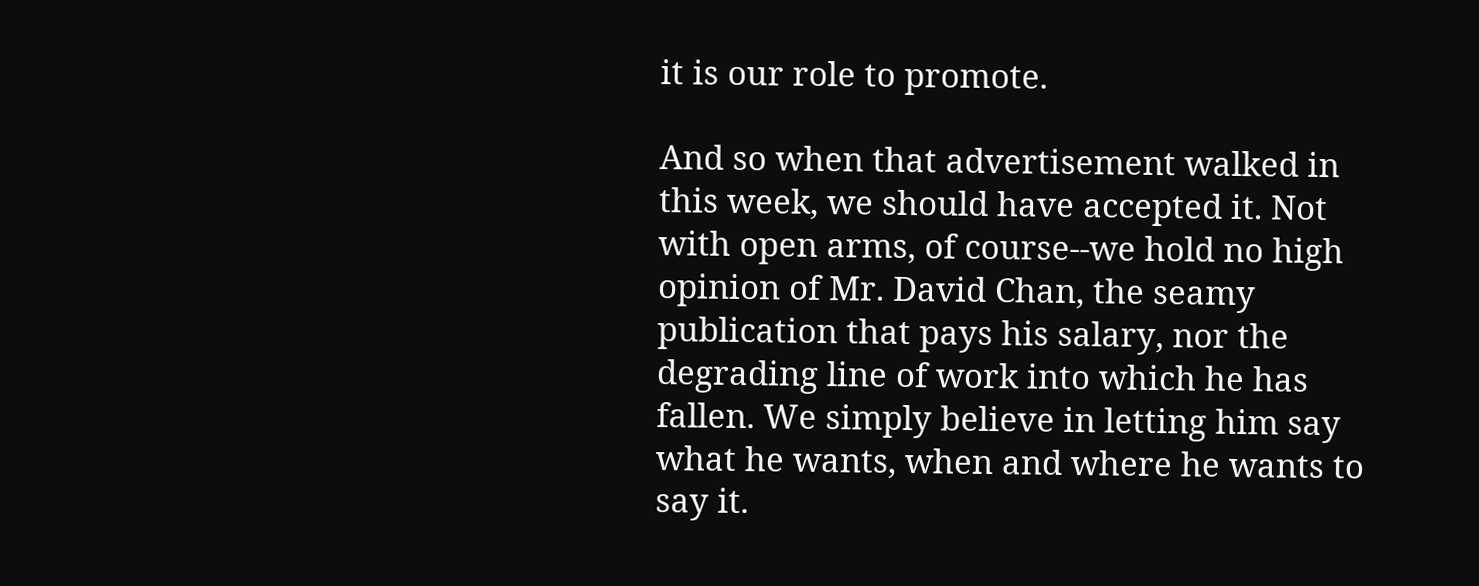it is our role to promote.

And so when that advertisement walked in this week, we should have accepted it. Not with open arms, of course--we hold no high opinion of Mr. David Chan, the seamy publication that pays his salary, nor the degrading line of work into which he has fallen. We simply believe in letting him say what he wants, when and where he wants to say it.